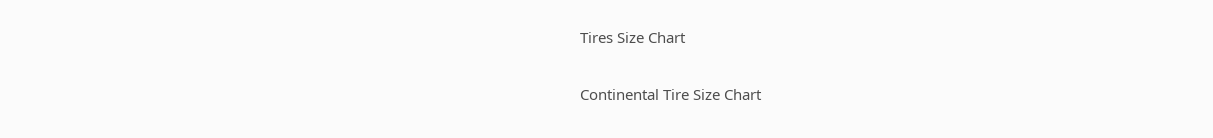Tires Size Chart

Continental Tire Size Chart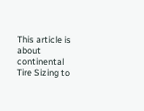This article is about continental Tire Sizing to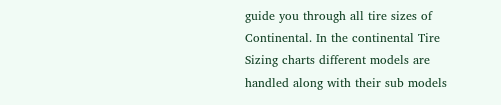guide you through all tire sizes of Continental. In the continental Tire Sizing charts different models are handled along with their sub models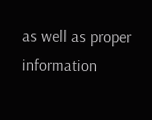as well as proper information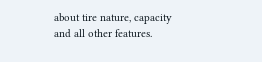about tire nature, capacity and all other features.